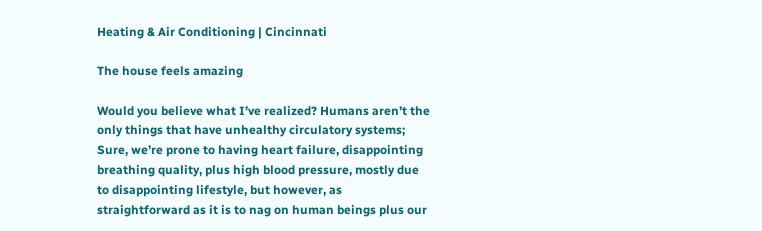Heating & Air Conditioning | Cincinnati

The house feels amazing

Would you believe what I’ve realized? Humans aren’t the only things that have unhealthy circulatory systems; Sure, we’re prone to having heart failure, disappointing breathing quality, plus high blood pressure, mostly due to disappointing lifestyle, but however, as straightforward as it is to nag on human beings plus our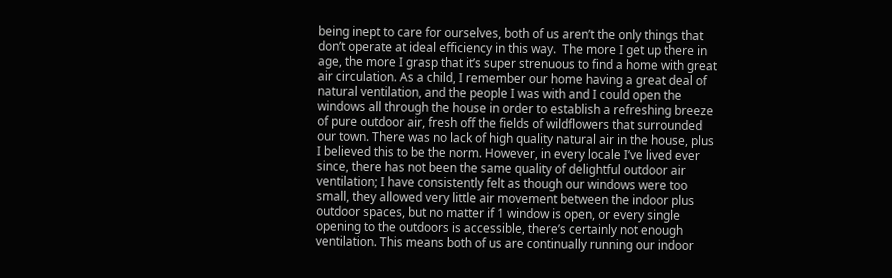being inept to care for ourselves, both of us aren’t the only things that don’t operate at ideal efficiency in this way.  The more I get up there in age, the more I grasp that it’s super strenuous to find a home with great air circulation. As a child, I remember our home having a great deal of natural ventilation, and the people I was with and I could open the windows all through the house in order to establish a refreshing breeze of pure outdoor air, fresh off the fields of wildflowers that surrounded our town. There was no lack of high quality natural air in the house, plus I believed this to be the norm. However, in every locale I’ve lived ever since, there has not been the same quality of delightful outdoor air ventilation; I have consistently felt as though our windows were too small, they allowed very little air movement between the indoor plus outdoor spaces, but no matter if 1 window is open, or every single opening to the outdoors is accessible, there’s certainly not enough ventilation. This means both of us are continually running our indoor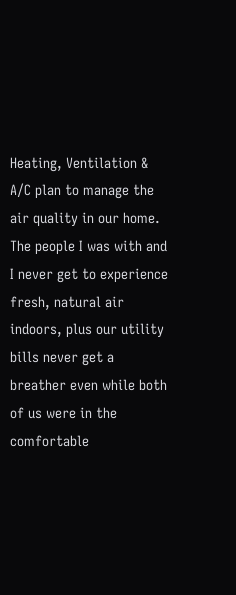Heating, Ventilation & A/C plan to manage the air quality in our home. The people I was with and I never get to experience fresh, natural air indoors, plus our utility bills never get a breather even while both of us were in the comfortable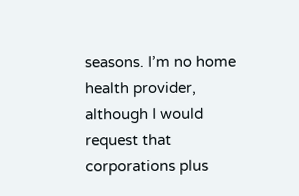seasons. I’m no home health provider, although I would request that corporations plus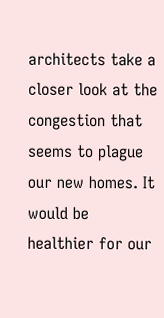architects take a closer look at the congestion that seems to plague our new homes. It would be healthier for our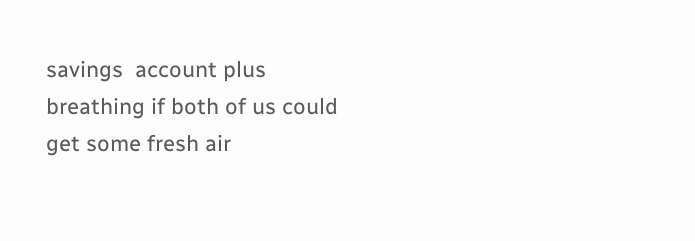savings  account plus breathing if both of us could get some fresh air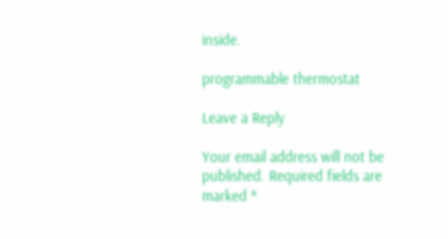inside.

programmable thermostat

Leave a Reply

Your email address will not be published. Required fields are marked *